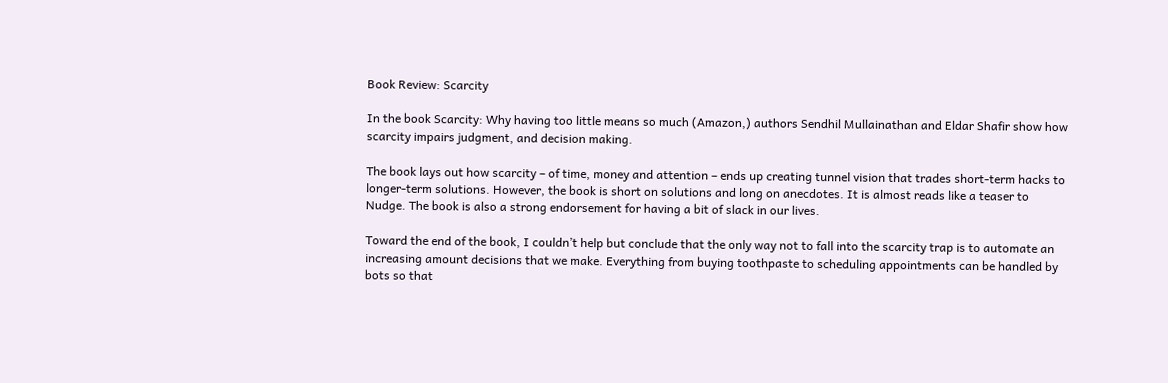Book Review: Scarcity

In the book Scarcity: Why having too little means so much (Amazon,) authors Sendhil Mullainathan and Eldar Shafir show how scarcity impairs judgment, and decision making.

The book lays out how scarcity – of time, money and attention – ends up creating tunnel vision that trades short-term hacks to longer-term solutions. However, the book is short on solutions and long on anecdotes. It is almost reads like a teaser to Nudge. The book is also a strong endorsement for having a bit of slack in our lives.

Toward the end of the book, I couldn’t help but conclude that the only way not to fall into the scarcity trap is to automate an increasing amount decisions that we make. Everything from buying toothpaste to scheduling appointments can be handled by bots so that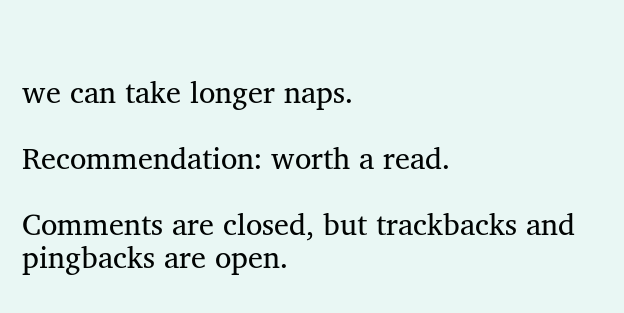we can take longer naps.

Recommendation: worth a read.

Comments are closed, but trackbacks and pingbacks are open.